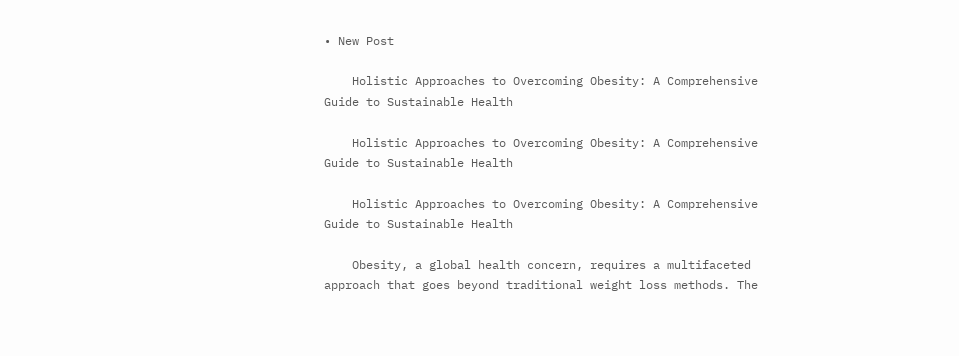• New Post

    Holistic Approaches to Overcoming Obesity: A Comprehensive Guide to Sustainable Health

    Holistic Approaches to Overcoming Obesity: A Comprehensive Guide to Sustainable Health

    Holistic Approaches to Overcoming Obesity: A Comprehensive Guide to Sustainable Health

    Obesity, a global health concern, requires a multifaceted approach that goes beyond traditional weight loss methods. The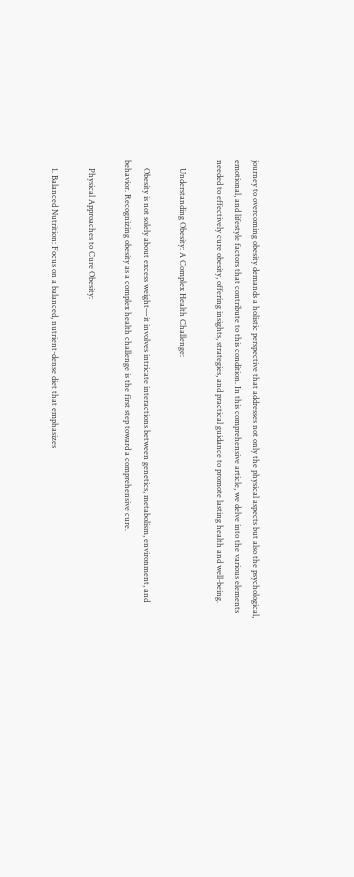journey to overcoming obesity demands a holistic perspective that addresses not only the physical aspects but also the psychological, emotional, and lifestyle factors that contribute to this condition. In this comprehensive article, we delve into the various elements needed to effectively cure obesity, offering insights, strategies, and practical guidance to promote lasting health and well-being.

    Understanding Obesity: A Complex Health Challenge:

    Obesity is not solely about excess weight—it involves intricate interactions between genetics, metabolism, environment, and behavior. Recognizing obesity as a complex health challenge is the first step toward a comprehensive cure.

    Physical Approaches to Cure Obesity:

    1. Balanced Nutrition: Focus on a balanced, nutrient-dense diet that emphasizes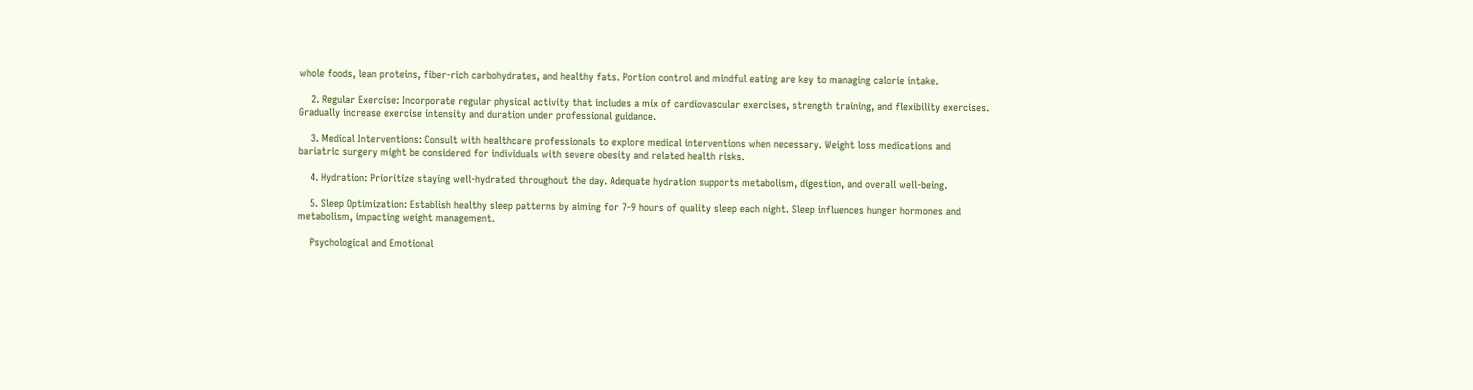whole foods, lean proteins, fiber-rich carbohydrates, and healthy fats. Portion control and mindful eating are key to managing calorie intake.

    2. Regular Exercise: Incorporate regular physical activity that includes a mix of cardiovascular exercises, strength training, and flexibility exercises. Gradually increase exercise intensity and duration under professional guidance.

    3. Medical Interventions: Consult with healthcare professionals to explore medical interventions when necessary. Weight loss medications and bariatric surgery might be considered for individuals with severe obesity and related health risks.

    4. Hydration: Prioritize staying well-hydrated throughout the day. Adequate hydration supports metabolism, digestion, and overall well-being.

    5. Sleep Optimization: Establish healthy sleep patterns by aiming for 7-9 hours of quality sleep each night. Sleep influences hunger hormones and metabolism, impacting weight management.

    Psychological and Emotional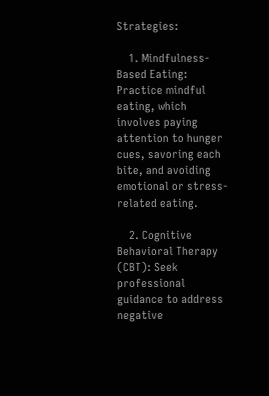Strategies:

    1. Mindfulness-Based Eating: Practice mindful eating, which involves paying attention to hunger cues, savoring each bite, and avoiding emotional or stress-related eating.

    2. Cognitive Behavioral Therapy (CBT): Seek professional guidance to address negative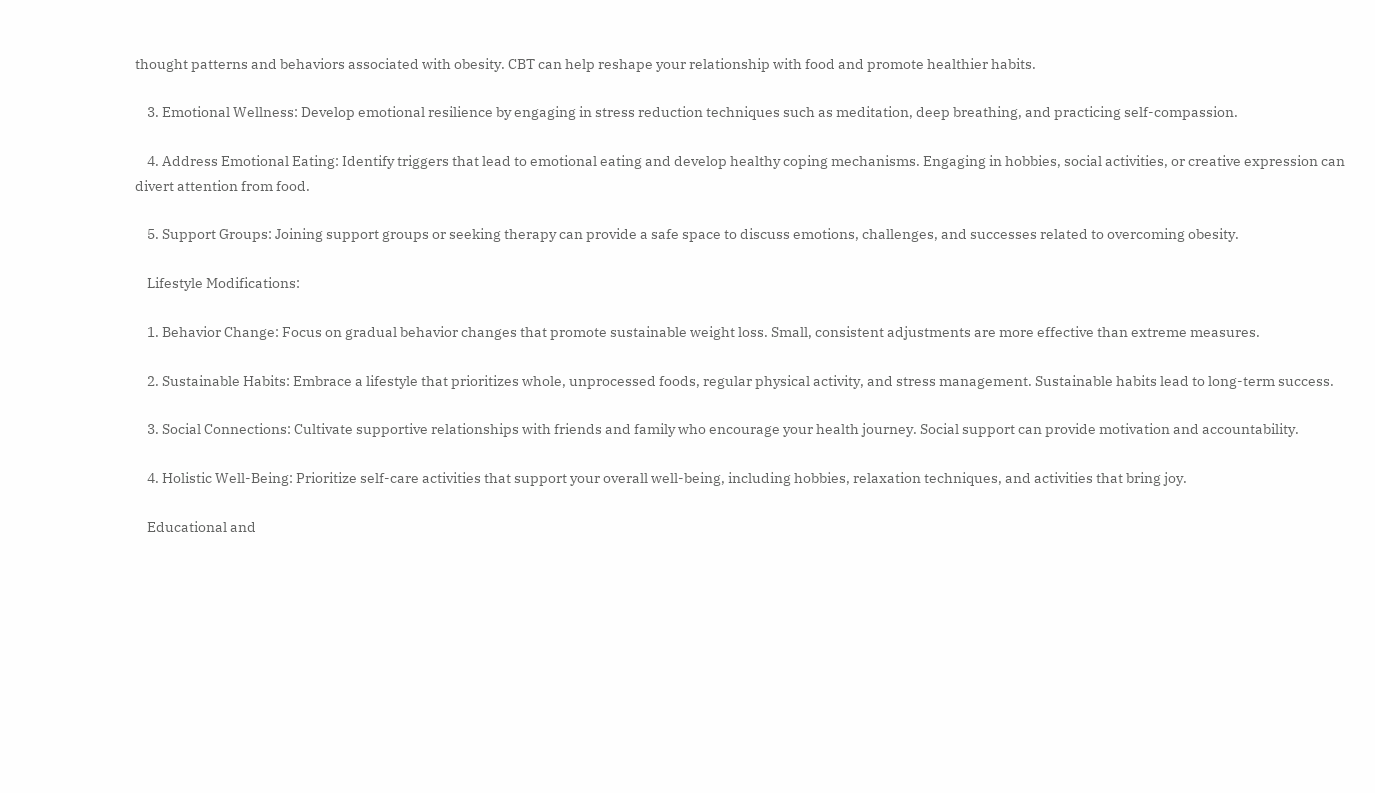thought patterns and behaviors associated with obesity. CBT can help reshape your relationship with food and promote healthier habits.

    3. Emotional Wellness: Develop emotional resilience by engaging in stress reduction techniques such as meditation, deep breathing, and practicing self-compassion.

    4. Address Emotional Eating: Identify triggers that lead to emotional eating and develop healthy coping mechanisms. Engaging in hobbies, social activities, or creative expression can divert attention from food.

    5. Support Groups: Joining support groups or seeking therapy can provide a safe space to discuss emotions, challenges, and successes related to overcoming obesity.

    Lifestyle Modifications:

    1. Behavior Change: Focus on gradual behavior changes that promote sustainable weight loss. Small, consistent adjustments are more effective than extreme measures.

    2. Sustainable Habits: Embrace a lifestyle that prioritizes whole, unprocessed foods, regular physical activity, and stress management. Sustainable habits lead to long-term success.

    3. Social Connections: Cultivate supportive relationships with friends and family who encourage your health journey. Social support can provide motivation and accountability.

    4. Holistic Well-Being: Prioritize self-care activities that support your overall well-being, including hobbies, relaxation techniques, and activities that bring joy.

    Educational and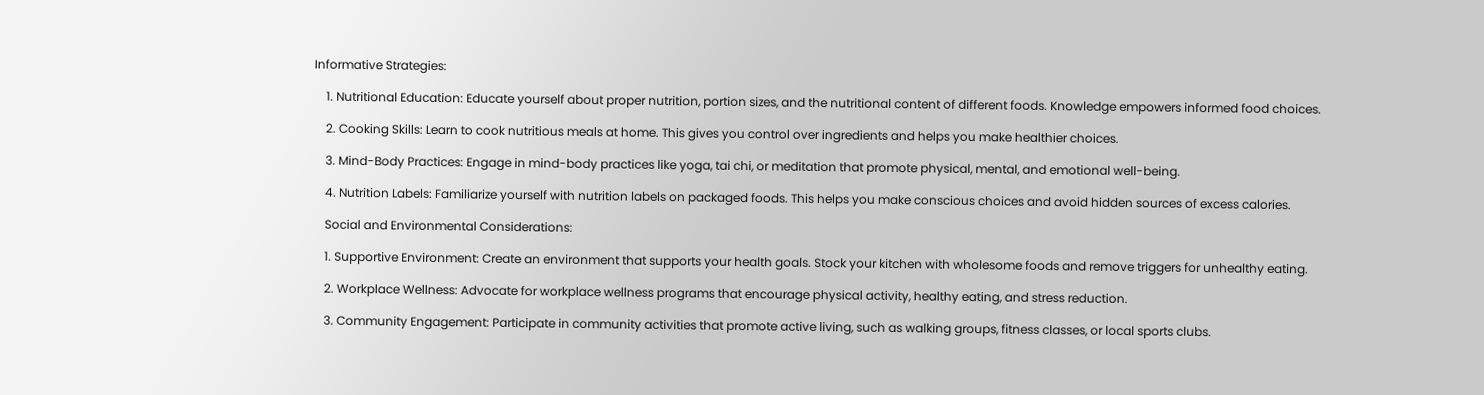Informative Strategies:

    1. Nutritional Education: Educate yourself about proper nutrition, portion sizes, and the nutritional content of different foods. Knowledge empowers informed food choices.

    2. Cooking Skills: Learn to cook nutritious meals at home. This gives you control over ingredients and helps you make healthier choices.

    3. Mind-Body Practices: Engage in mind-body practices like yoga, tai chi, or meditation that promote physical, mental, and emotional well-being.

    4. Nutrition Labels: Familiarize yourself with nutrition labels on packaged foods. This helps you make conscious choices and avoid hidden sources of excess calories.

    Social and Environmental Considerations:

    1. Supportive Environment: Create an environment that supports your health goals. Stock your kitchen with wholesome foods and remove triggers for unhealthy eating.

    2. Workplace Wellness: Advocate for workplace wellness programs that encourage physical activity, healthy eating, and stress reduction.

    3. Community Engagement: Participate in community activities that promote active living, such as walking groups, fitness classes, or local sports clubs.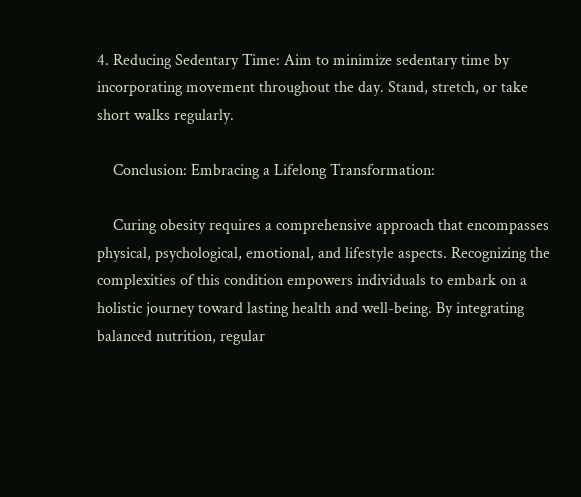4. Reducing Sedentary Time: Aim to minimize sedentary time by incorporating movement throughout the day. Stand, stretch, or take short walks regularly.

    Conclusion: Embracing a Lifelong Transformation:

    Curing obesity requires a comprehensive approach that encompasses physical, psychological, emotional, and lifestyle aspects. Recognizing the complexities of this condition empowers individuals to embark on a holistic journey toward lasting health and well-being. By integrating balanced nutrition, regular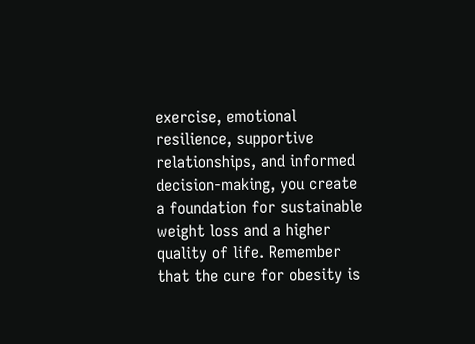exercise, emotional resilience, supportive relationships, and informed decision-making, you create a foundation for sustainable weight loss and a higher quality of life. Remember that the cure for obesity is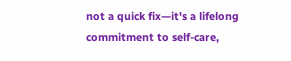not a quick fix—it's a lifelong commitment to self-care,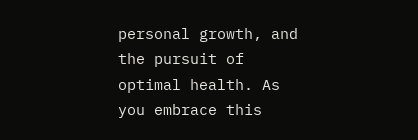personal growth, and the pursuit of optimal health. As you embrace this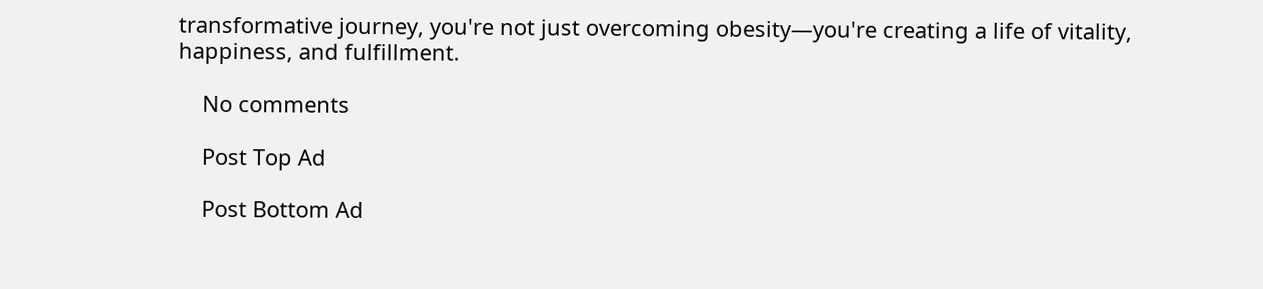transformative journey, you're not just overcoming obesity—you're creating a life of vitality, happiness, and fulfillment.

    No comments

    Post Top Ad

    Post Bottom Ad